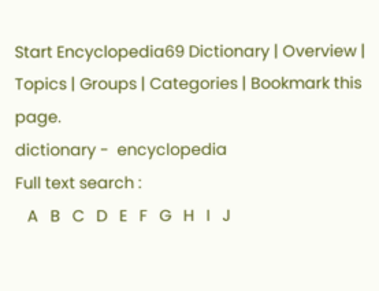Start Encyclopedia69 Dictionary | Overview | Topics | Groups | Categories | Bookmark this page.
dictionary -  encyclopedia
Full text search :
   A   B   C   D   E   F   G   H   I   J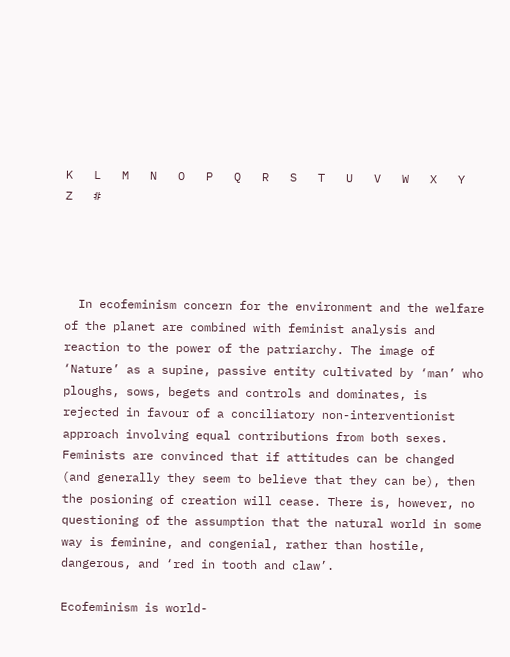K   L   M   N   O   P   Q   R   S   T   U   V   W   X   Y   Z   #




  In ecofeminism concern for the environment and the welfare of the planet are combined with feminist analysis and reaction to the power of the patriarchy. The image of ‘Nature’ as a supine, passive entity cultivated by ‘man’ who ploughs, sows, begets and controls and dominates, is rejected in favour of a conciliatory non-interventionist approach involving equal contributions from both sexes. Feminists are convinced that if attitudes can be changed (and generally they seem to believe that they can be), then the posioning of creation will cease. There is, however, no questioning of the assumption that the natural world in some way is feminine, and congenial, rather than hostile, dangerous, and ‘red in tooth and claw’.

Ecofeminism is world-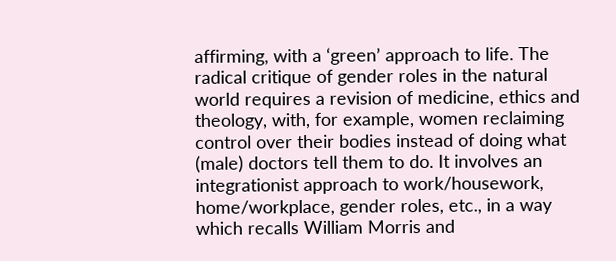affirming, with a ‘green’ approach to life. The radical critique of gender roles in the natural world requires a revision of medicine, ethics and theology, with, for example, women reclaiming control over their bodies instead of doing what (male) doctors tell them to do. It involves an integrationist approach to work/housework, home/workplace, gender roles, etc., in a way which recalls William Morris and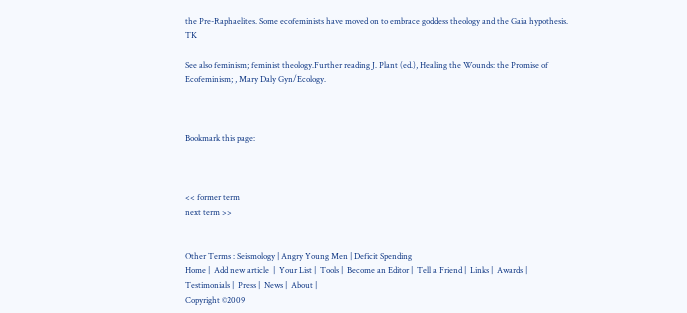the Pre-Raphaelites. Some ecofeminists have moved on to embrace goddess theology and the Gaia hypothesis. TK

See also feminism; feminist theology.Further reading J. Plant (ed.), Healing the Wounds: the Promise of Ecofeminism; , Mary Daly Gyn/Ecology.



Bookmark this page:



<< former term
next term >>


Other Terms : Seismology | Angry Young Men | Deficit Spending
Home |  Add new article  |  Your List |  Tools |  Become an Editor |  Tell a Friend |  Links |  Awards |  Testimonials |  Press |  News |  About |
Copyright ©2009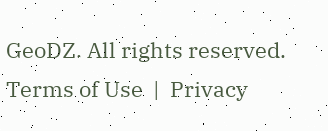GeoDZ. All rights reserved.  Terms of Use  |  Privacy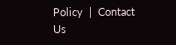Policy  |  Contact Us